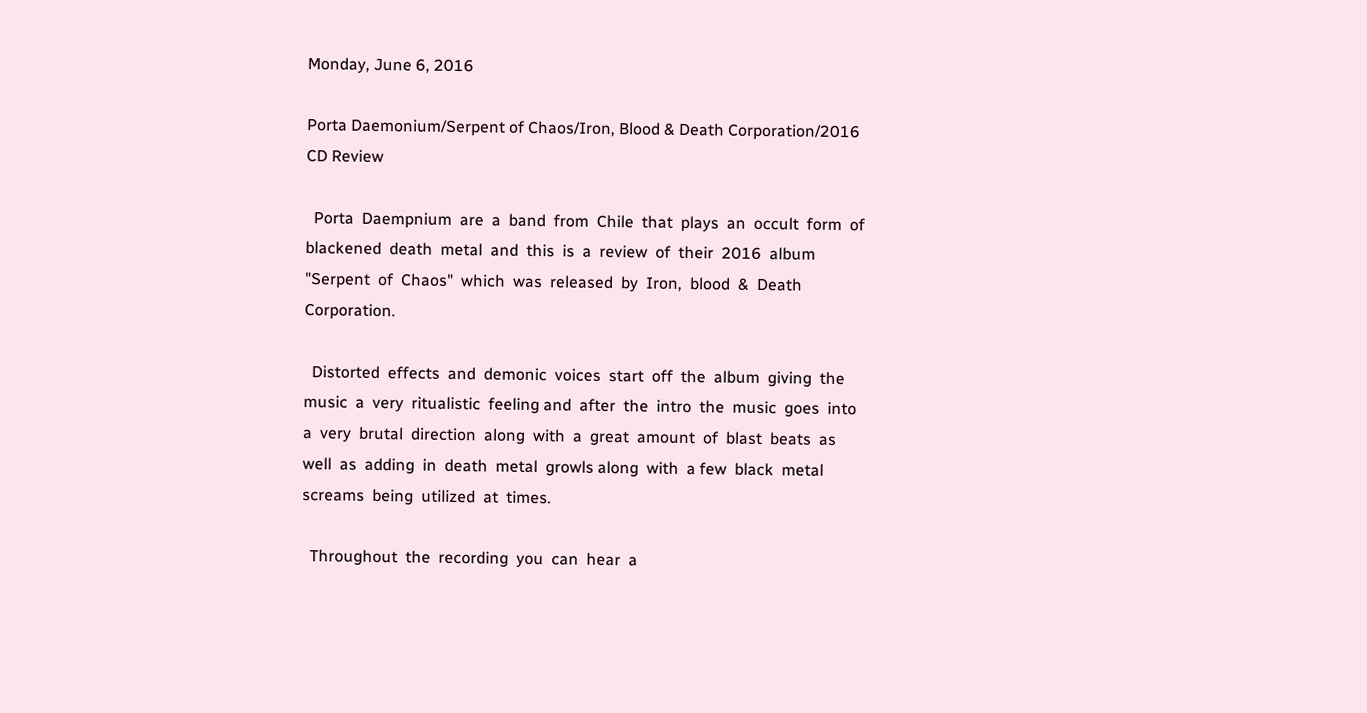Monday, June 6, 2016

Porta Daemonium/Serpent of Chaos/Iron, Blood & Death Corporation/2016 CD Review

  Porta  Daempnium  are  a  band  from  Chile  that  plays  an  occult  form  of  blackened  death  metal  and  this  is  a  review  of  their  2016  album  "Serpent  of  Chaos"  which  was  released  by  Iron,  blood  &  Death  Corporation.

  Distorted  effects  and  demonic  voices  start  off  the  album  giving  the  music  a  very  ritualistic  feeling and  after  the  intro  the  music  goes  into  a  very  brutal  direction  along  with  a  great  amount  of  blast  beats  as  well  as  adding  in  death  metal  growls along  with  a few  black  metal  screams  being  utilized  at  times.

  Throughout  the  recording  you  can  hear  a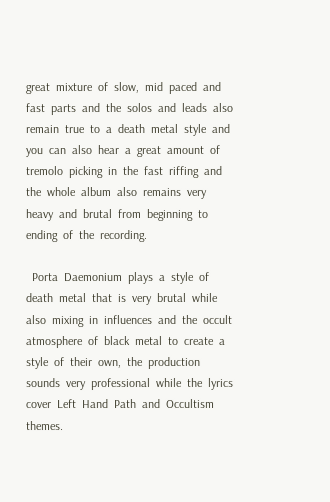great  mixture  of  slow,  mid  paced  and  fast  parts  and  the  solos  and  leads  also  remain  true  to  a  death  metal  style  and  you  can  also  hear  a  great  amount  of  tremolo  picking  in  the  fast  riffing  and  the  whole  album  also  remains  very  heavy  and  brutal  from  beginning  to  ending  of  the  recording.

  Porta  Daemonium  plays  a  style  of  death  metal  that  is  very  brutal  while  also  mixing  in  influences  and  the  occult  atmosphere  of  black  metal  to  create  a  style  of  their  own,  the  production  sounds  very  professional  while  the  lyrics  cover  Left  Hand  Path  and  Occultism  themes.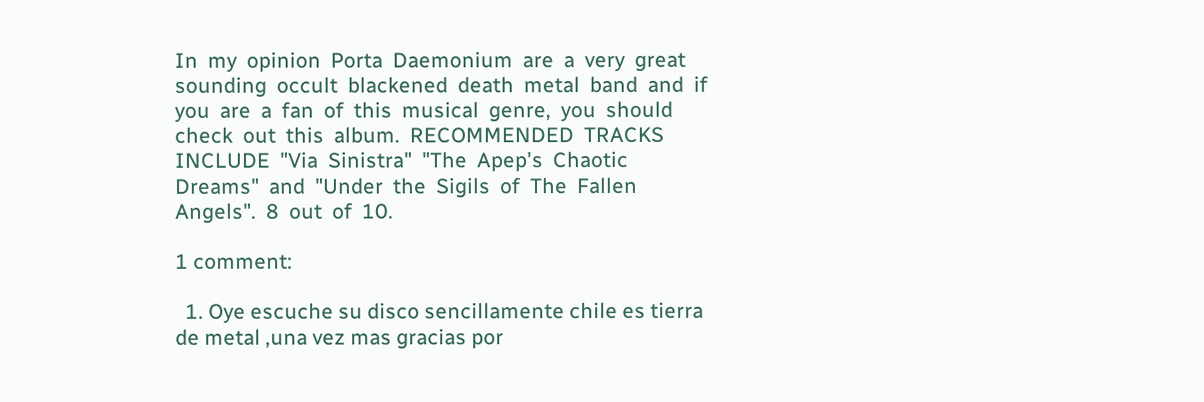In  my  opinion  Porta  Daemonium  are  a  very  great  sounding  occult  blackened  death  metal  band  and  if  you  are  a  fan  of  this  musical  genre,  you  should  check  out  this  album.  RECOMMENDED  TRACKS  INCLUDE  "Via  Sinistra"  "The  Apep's  Chaotic  Dreams"  and  "Under  the  Sigils  of  The  Fallen  Angels".  8  out  of  10.

1 comment:

  1. Oye escuche su disco sencillamente chile es tierra de metal ,una vez mas gracias por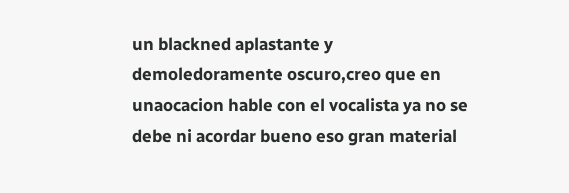un blackned aplastante y demoledoramente oscuro,creo que en unaocacion hable con el vocalista ya no se debe ni acordar bueno eso gran material